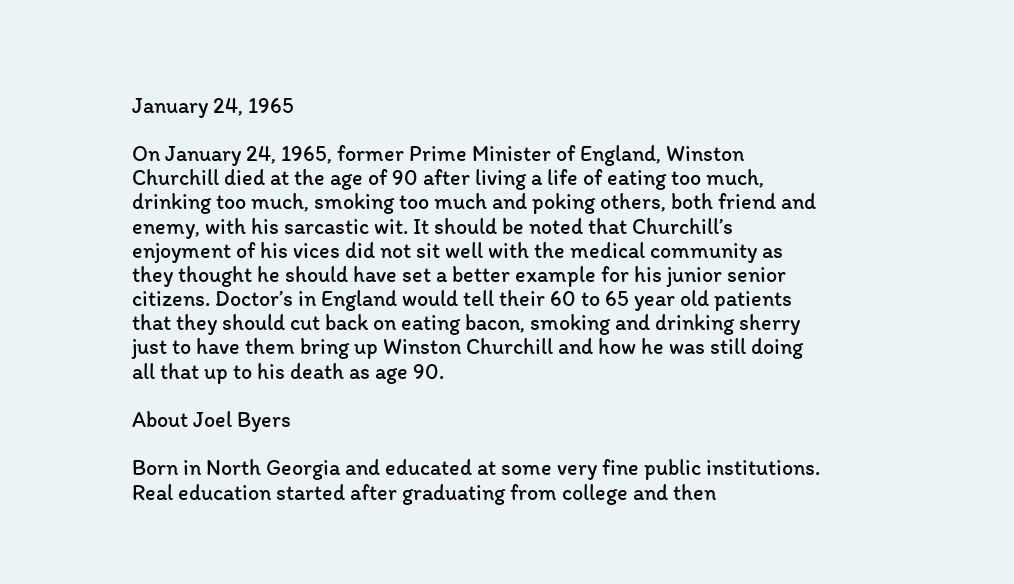January 24, 1965

On January 24, 1965, former Prime Minister of England, Winston Churchill died at the age of 90 after living a life of eating too much, drinking too much, smoking too much and poking others, both friend and enemy, with his sarcastic wit. It should be noted that Churchill’s enjoyment of his vices did not sit well with the medical community as they thought he should have set a better example for his junior senior citizens. Doctor’s in England would tell their 60 to 65 year old patients that they should cut back on eating bacon, smoking and drinking sherry just to have them bring up Winston Churchill and how he was still doing all that up to his death as age 90.

About Joel Byers

Born in North Georgia and educated at some very fine public institutions. Real education started after graduating from college and then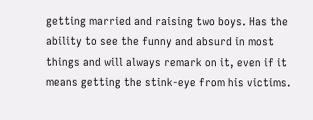getting married and raising two boys. Has the ability to see the funny and absurd in most things and will always remark on it, even if it means getting the stink-eye from his victims.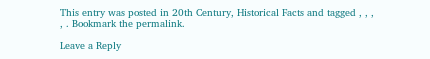This entry was posted in 20th Century, Historical Facts and tagged , , , , . Bookmark the permalink.

Leave a Reply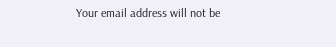Your email address will not be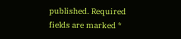published. Required fields are marked *